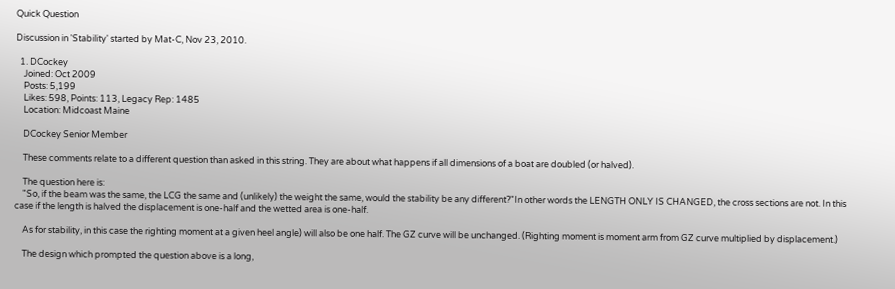Quick Question

Discussion in 'Stability' started by Mat-C, Nov 23, 2010.

  1. DCockey
    Joined: Oct 2009
    Posts: 5,199
    Likes: 598, Points: 113, Legacy Rep: 1485
    Location: Midcoast Maine

    DCockey Senior Member

    These comments relate to a different question than asked in this string. They are about what happens if all dimensions of a boat are doubled (or halved).

    The question here is:
    "So, if the beam was the same, the LCG the same and (unlikely) the weight the same, would the stability be any different?"In other words the LENGTH ONLY IS CHANGED, the cross sections are not. In this case if the length is halved the displacement is one-half and the wetted area is one-half.

    As for stability, in this case the righting moment at a given heel angle) will also be one half. The GZ curve will be unchanged. (Righting moment is moment arm from GZ curve multiplied by displacement.)

    The design which prompted the question above is a long,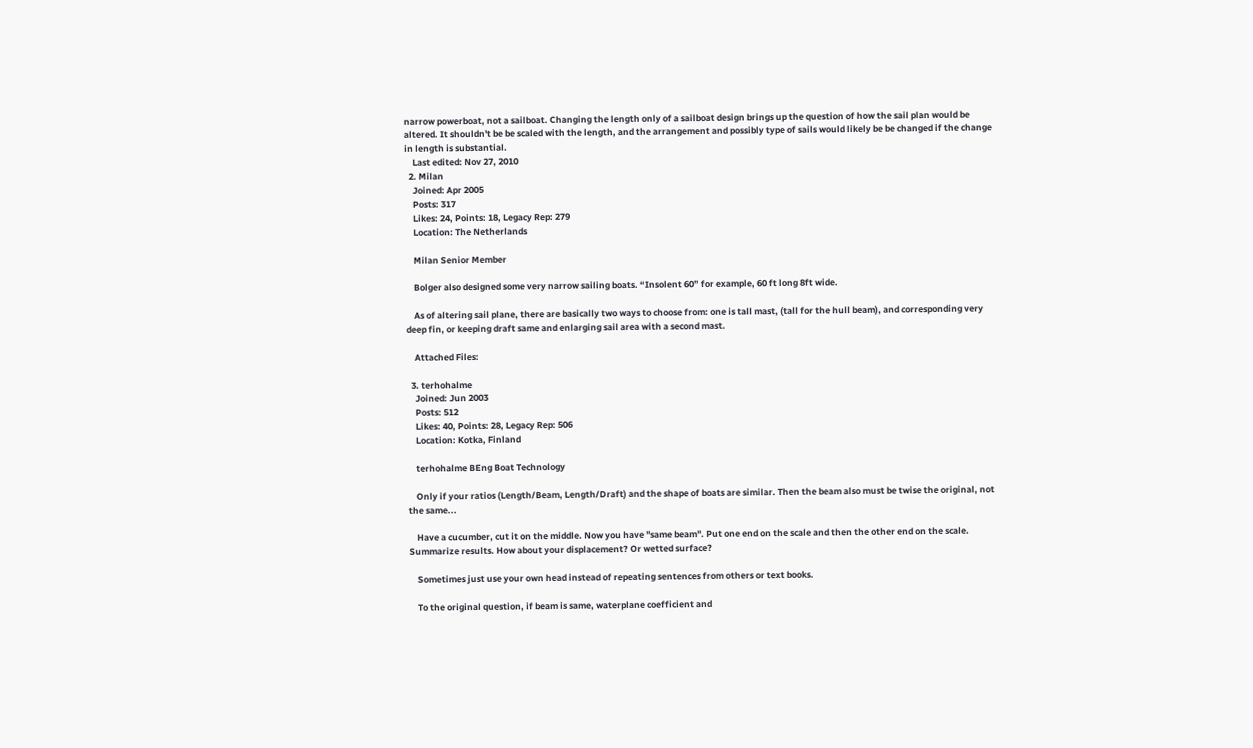narrow powerboat, not a sailboat. Changing the length only of a sailboat design brings up the question of how the sail plan would be altered. It shouldn't be be scaled with the length, and the arrangement and possibly type of sails would likely be be changed if the change in length is substantial.
    Last edited: Nov 27, 2010
  2. Milan
    Joined: Apr 2005
    Posts: 317
    Likes: 24, Points: 18, Legacy Rep: 279
    Location: The Netherlands

    Milan Senior Member

    Bolger also designed some very narrow sailing boats. “Insolent 60” for example, 60 ft long 8ft wide.

    As of altering sail plane, there are basically two ways to choose from: one is tall mast, (tall for the hull beam), and corresponding very deep fin, or keeping draft same and enlarging sail area with a second mast.

    Attached Files:

  3. terhohalme
    Joined: Jun 2003
    Posts: 512
    Likes: 40, Points: 28, Legacy Rep: 506
    Location: Kotka, Finland

    terhohalme BEng Boat Technology

    Only if your ratios (Length/Beam, Length/Draft) and the shape of boats are similar. Then the beam also must be twise the original, not the same...

    Have a cucumber, cut it on the middle. Now you have "same beam". Put one end on the scale and then the other end on the scale. Summarize results. How about your displacement? Or wetted surface?

    Sometimes just use your own head instead of repeating sentences from others or text books.

    To the original question, if beam is same, waterplane coefficient and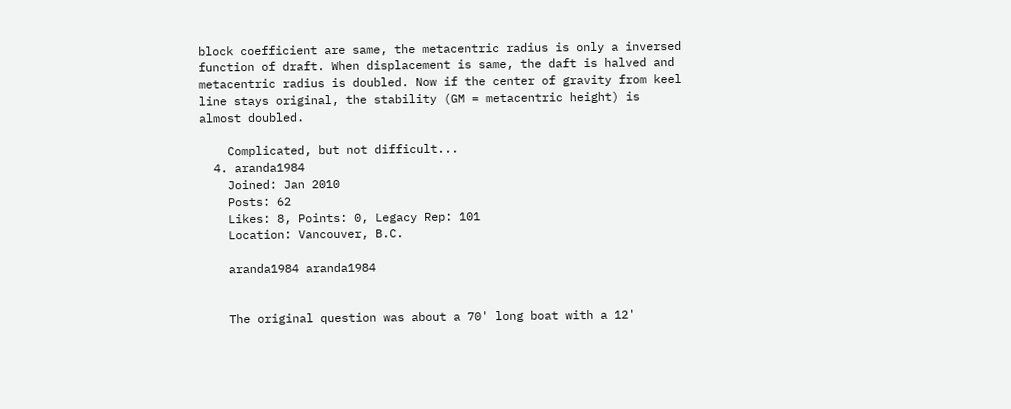block coefficient are same, the metacentric radius is only a inversed function of draft. When displacement is same, the daft is halved and metacentric radius is doubled. Now if the center of gravity from keel line stays original, the stability (GM = metacentric height) is almost doubled.

    Complicated, but not difficult...
  4. aranda1984
    Joined: Jan 2010
    Posts: 62
    Likes: 8, Points: 0, Legacy Rep: 101
    Location: Vancouver, B.C.

    aranda1984 aranda1984


    The original question was about a 70' long boat with a 12'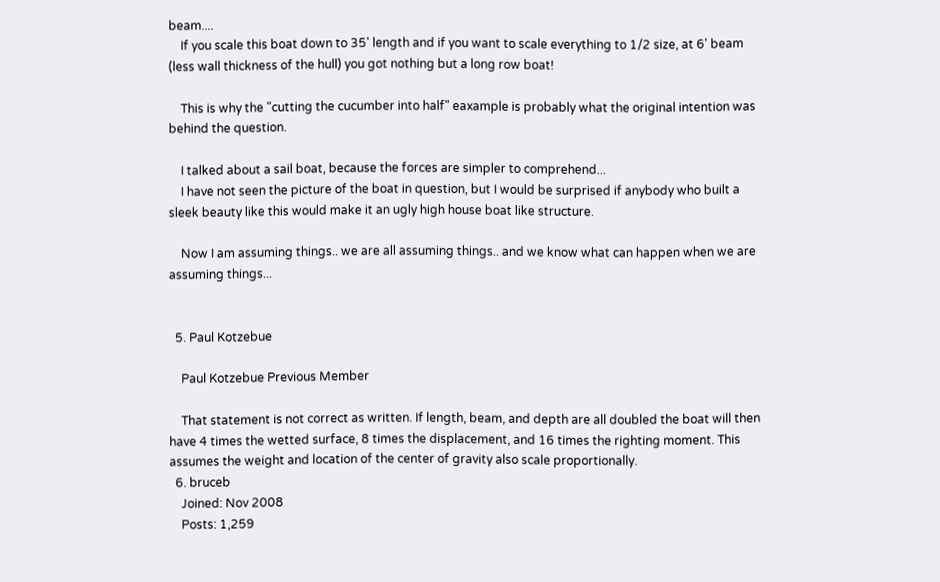beam....
    If you scale this boat down to 35' length and if you want to scale everything to 1/2 size, at 6' beam (less wall thickness of the hull) you got nothing but a long row boat!

    This is why the "cutting the cucumber into half" eaxample is probably what the original intention was behind the question.

    I talked about a sail boat, because the forces are simpler to comprehend...
    I have not seen the picture of the boat in question, but I would be surprised if anybody who built a sleek beauty like this would make it an ugly high house boat like structure.

    Now I am assuming things.. we are all assuming things.. and we know what can happen when we are assuming things...


  5. Paul Kotzebue

    Paul Kotzebue Previous Member

    That statement is not correct as written. If length, beam, and depth are all doubled the boat will then have 4 times the wetted surface, 8 times the displacement, and 16 times the righting moment. This assumes the weight and location of the center of gravity also scale proportionally.
  6. bruceb
    Joined: Nov 2008
    Posts: 1,259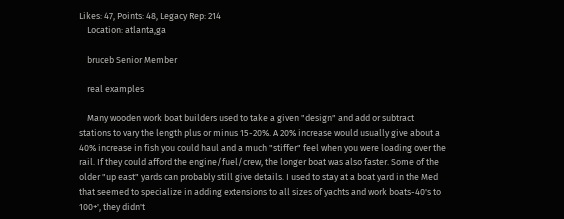Likes: 47, Points: 48, Legacy Rep: 214
    Location: atlanta,ga

    bruceb Senior Member

    real examples

    Many wooden work boat builders used to take a given "design" and add or subtract stations to vary the length plus or minus 15-20%. A 20% increase would usually give about a 40% increase in fish you could haul and a much "stiffer" feel when you were loading over the rail. If they could afford the engine/fuel/crew, the longer boat was also faster. Some of the older "up east" yards can probably still give details. I used to stay at a boat yard in the Med that seemed to specialize in adding extensions to all sizes of yachts and work boats-40's to 100+', they didn't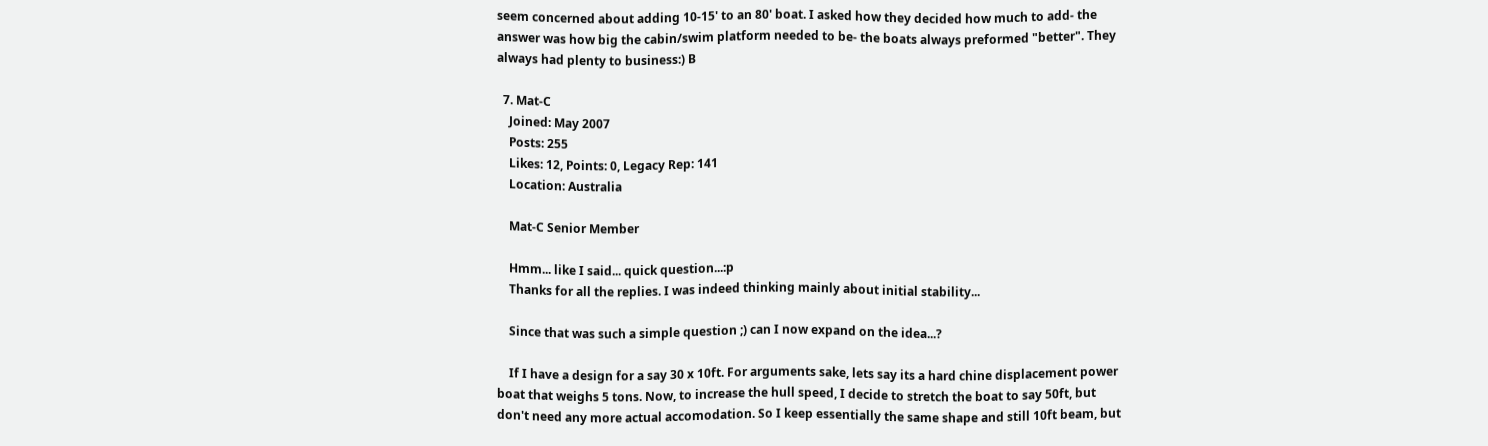seem concerned about adding 10-15' to an 80' boat. I asked how they decided how much to add- the answer was how big the cabin/swim platform needed to be- the boats always preformed "better". They always had plenty to business:) B

  7. Mat-C
    Joined: May 2007
    Posts: 255
    Likes: 12, Points: 0, Legacy Rep: 141
    Location: Australia

    Mat-C Senior Member

    Hmm... like I said... quick question...:p
    Thanks for all the replies. I was indeed thinking mainly about initial stability...

    Since that was such a simple question ;) can I now expand on the idea...?

    If I have a design for a say 30 x 10ft. For arguments sake, lets say its a hard chine displacement power boat that weighs 5 tons. Now, to increase the hull speed, I decide to stretch the boat to say 50ft, but don't need any more actual accomodation. So I keep essentially the same shape and still 10ft beam, but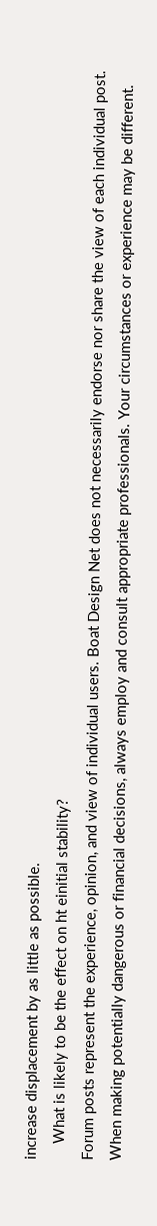increase displacement by as little as possible.
    What is likely to be the effect on ht einitial stability?
Forum posts represent the experience, opinion, and view of individual users. Boat Design Net does not necessarily endorse nor share the view of each individual post.
When making potentially dangerous or financial decisions, always employ and consult appropriate professionals. Your circumstances or experience may be different.